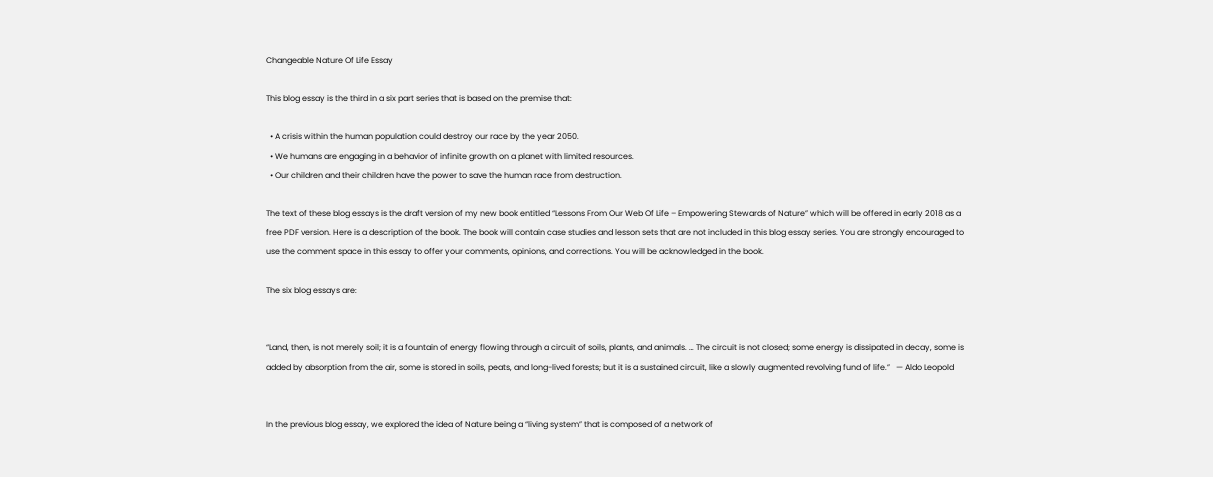Changeable Nature Of Life Essay

This blog essay is the third in a six part series that is based on the premise that:

  • A crisis within the human population could destroy our race by the year 2050.
  • We humans are engaging in a behavior of infinite growth on a planet with limited resources.
  • Our children and their children have the power to save the human race from destruction.

The text of these blog essays is the draft version of my new book entitled “Lessons From Our Web Of Life – Empowering Stewards of Nature” which will be offered in early 2018 as a free PDF version. Here is a description of the book. The book will contain case studies and lesson sets that are not included in this blog essay series. You are strongly encouraged to use the comment space in this essay to offer your comments, opinions, and corrections. You will be acknowledged in the book.

The six blog essays are:


“Land, then, is not merely soil; it is a fountain of energy flowing through a circuit of soils, plants, and animals. … The circuit is not closed; some energy is dissipated in decay, some is added by absorption from the air, some is stored in soils, peats, and long-lived forests; but it is a sustained circuit, like a slowly augmented revolving fund of life.”   — Aldo Leopold


In the previous blog essay, we explored the idea of Nature being a “living system” that is composed of a network of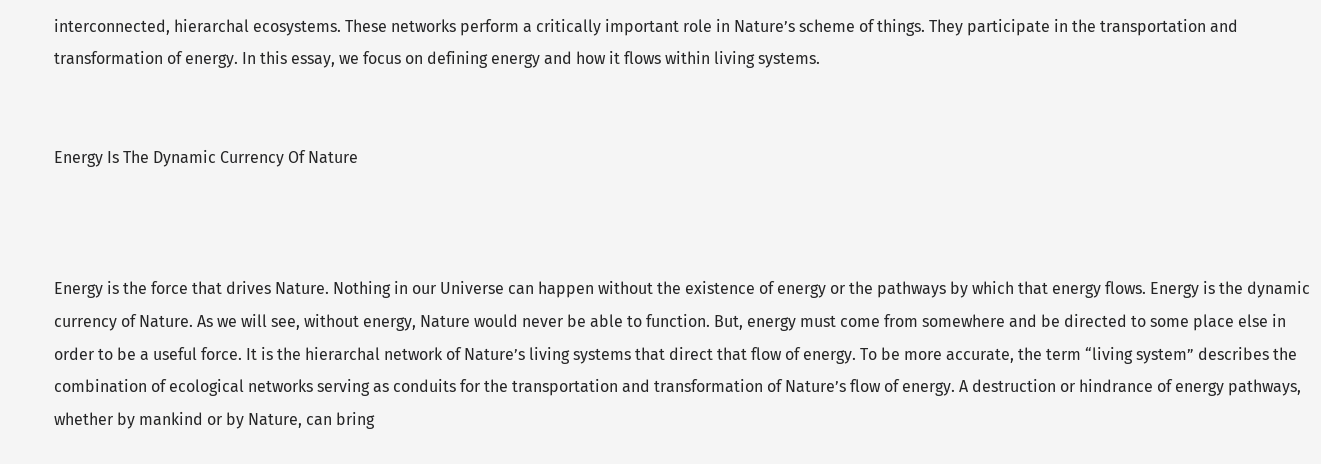interconnected, hierarchal ecosystems. These networks perform a critically important role in Nature’s scheme of things. They participate in the transportation and transformation of energy. In this essay, we focus on defining energy and how it flows within living systems.


Energy Is The Dynamic Currency Of Nature



Energy is the force that drives Nature. Nothing in our Universe can happen without the existence of energy or the pathways by which that energy flows. Energy is the dynamic currency of Nature. As we will see, without energy, Nature would never be able to function. But, energy must come from somewhere and be directed to some place else in order to be a useful force. It is the hierarchal network of Nature’s living systems that direct that flow of energy. To be more accurate, the term “living system” describes the combination of ecological networks serving as conduits for the transportation and transformation of Nature’s flow of energy. A destruction or hindrance of energy pathways, whether by mankind or by Nature, can bring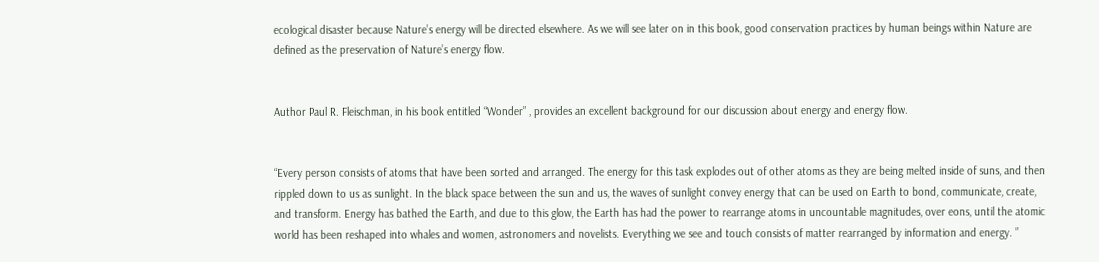ecological disaster because Nature’s energy will be directed elsewhere. As we will see later on in this book, good conservation practices by human beings within Nature are defined as the preservation of Nature’s energy flow.


Author Paul R. Fleischman, in his book entitled “Wonder” , provides an excellent background for our discussion about energy and energy flow.


“Every person consists of atoms that have been sorted and arranged. The energy for this task explodes out of other atoms as they are being melted inside of suns, and then rippled down to us as sunlight. In the black space between the sun and us, the waves of sunlight convey energy that can be used on Earth to bond, communicate, create, and transform. Energy has bathed the Earth, and due to this glow, the Earth has had the power to rearrange atoms in uncountable magnitudes, over eons, until the atomic world has been reshaped into whales and women, astronomers and novelists. Everything we see and touch consists of matter rearranged by information and energy. ”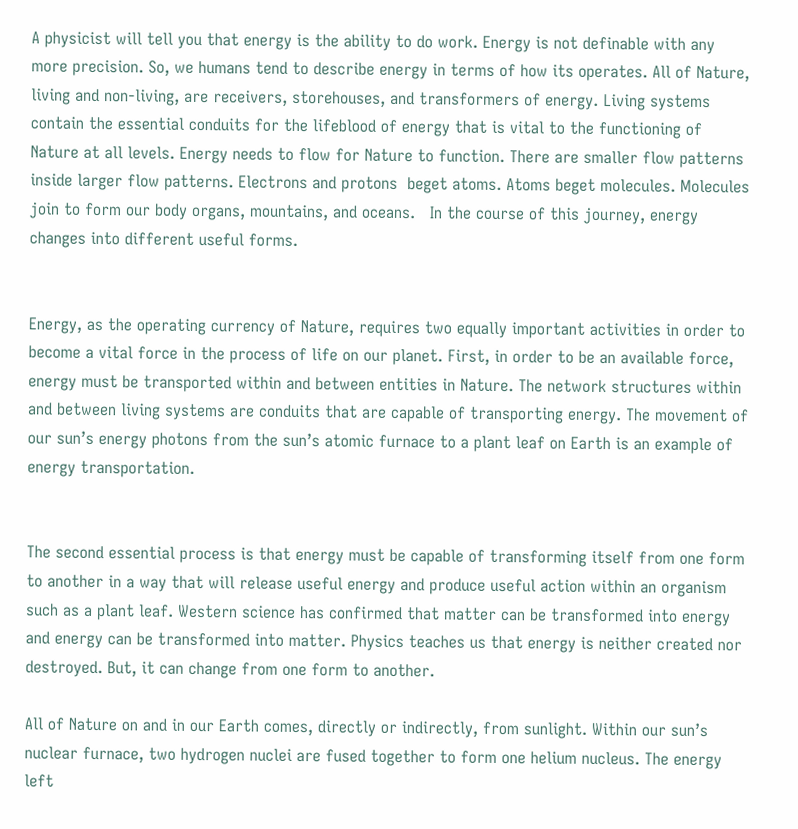A physicist will tell you that energy is the ability to do work. Energy is not definable with any more precision. So, we humans tend to describe energy in terms of how its operates. All of Nature, living and non-living, are receivers, storehouses, and transformers of energy. Living systems contain the essential conduits for the lifeblood of energy that is vital to the functioning of Nature at all levels. Energy needs to flow for Nature to function. There are smaller flow patterns inside larger flow patterns. Electrons and protons  beget atoms. Atoms beget molecules. Molecules join to form our body organs, mountains, and oceans.   In the course of this journey, energy changes into different useful forms.


Energy, as the operating currency of Nature, requires two equally important activities in order to become a vital force in the process of life on our planet. First, in order to be an available force,  energy must be transported within and between entities in Nature. The network structures within and between living systems are conduits that are capable of transporting energy. The movement of our sun’s energy photons from the sun’s atomic furnace to a plant leaf on Earth is an example of energy transportation.


The second essential process is that energy must be capable of transforming itself from one form to another in a way that will release useful energy and produce useful action within an organism such as a plant leaf. Western science has confirmed that matter can be transformed into energy and energy can be transformed into matter. Physics teaches us that energy is neither created nor destroyed. But, it can change from one form to another.

All of Nature on and in our Earth comes, directly or indirectly, from sunlight. Within our sun’s nuclear furnace, two hydrogen nuclei are fused together to form one helium nucleus. The energy left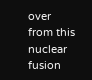over from this nuclear fusion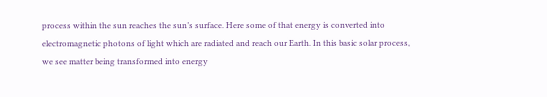process within the sun reaches the sun’s surface. Here some of that energy is converted into electromagnetic photons of light which are radiated and reach our Earth. In this basic solar process, we see matter being transformed into energy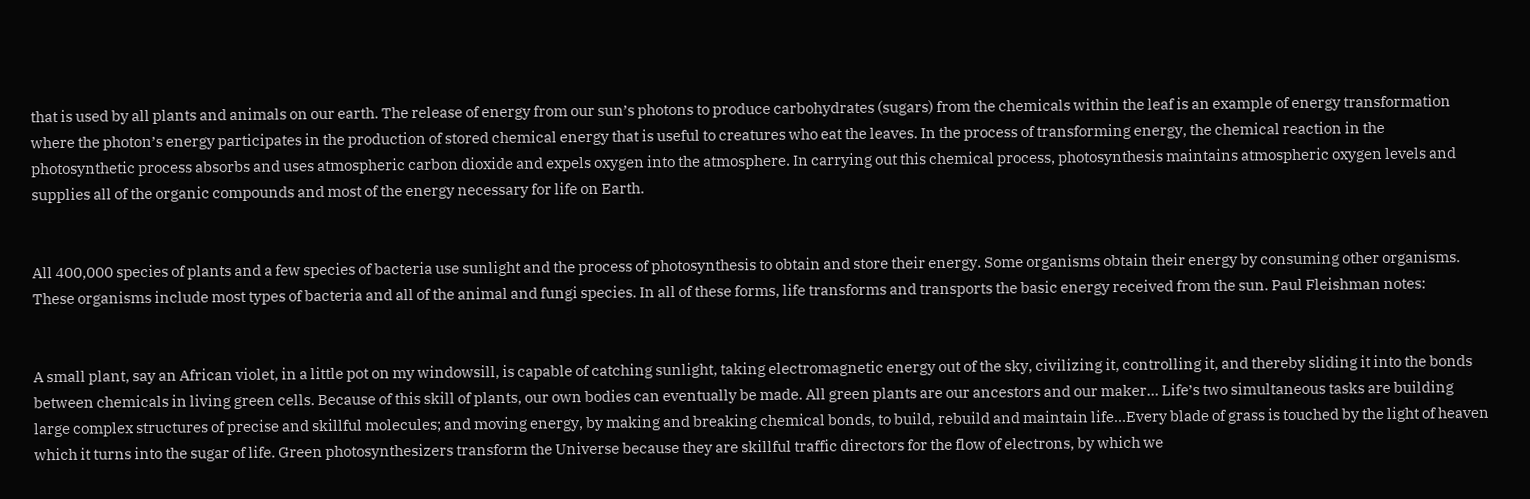that is used by all plants and animals on our earth. The release of energy from our sun’s photons to produce carbohydrates (sugars) from the chemicals within the leaf is an example of energy transformation where the photon’s energy participates in the production of stored chemical energy that is useful to creatures who eat the leaves. In the process of transforming energy, the chemical reaction in the photosynthetic process absorbs and uses atmospheric carbon dioxide and expels oxygen into the atmosphere. In carrying out this chemical process, photosynthesis maintains atmospheric oxygen levels and supplies all of the organic compounds and most of the energy necessary for life on Earth.


All 400,000 species of plants and a few species of bacteria use sunlight and the process of photosynthesis to obtain and store their energy. Some organisms obtain their energy by consuming other organisms. These organisms include most types of bacteria and all of the animal and fungi species. In all of these forms, life transforms and transports the basic energy received from the sun. Paul Fleishman notes:


A small plant, say an African violet, in a little pot on my windowsill, is capable of catching sunlight, taking electromagnetic energy out of the sky, civilizing it, controlling it, and thereby sliding it into the bonds between chemicals in living green cells. Because of this skill of plants, our own bodies can eventually be made. All green plants are our ancestors and our maker… Life’s two simultaneous tasks are building large complex structures of precise and skillful molecules; and moving energy, by making and breaking chemical bonds, to build, rebuild and maintain life…Every blade of grass is touched by the light of heaven which it turns into the sugar of life. Green photosynthesizers transform the Universe because they are skillful traffic directors for the flow of electrons, by which we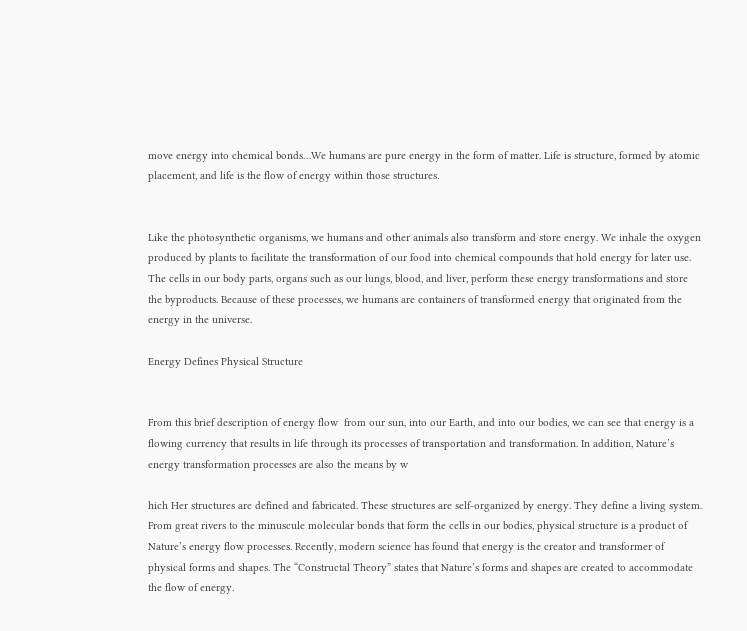move energy into chemical bonds…We humans are pure energy in the form of matter. Life is structure, formed by atomic placement, and life is the flow of energy within those structures.


Like the photosynthetic organisms, we humans and other animals also transform and store energy. We inhale the oxygen produced by plants to facilitate the transformation of our food into chemical compounds that hold energy for later use. The cells in our body parts, organs such as our lungs, blood, and liver, perform these energy transformations and store the byproducts. Because of these processes, we humans are containers of transformed energy that originated from the energy in the universe.

Energy Defines Physical Structure


From this brief description of energy flow  from our sun, into our Earth, and into our bodies, we can see that energy is a flowing currency that results in life through its processes of transportation and transformation. In addition, Nature’s energy transformation processes are also the means by w

hich Her structures are defined and fabricated. These structures are self-organized by energy. They define a living system. From great rivers to the minuscule molecular bonds that form the cells in our bodies, physical structure is a product of Nature’s energy flow processes. Recently, modern science has found that energy is the creator and transformer of physical forms and shapes. The “Constructal Theory” states that Nature’s forms and shapes are created to accommodate the flow of energy.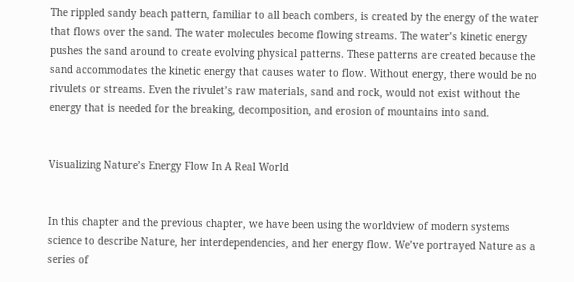The rippled sandy beach pattern, familiar to all beach combers, is created by the energy of the water that flows over the sand. The water molecules become flowing streams. The water’s kinetic energy pushes the sand around to create evolving physical patterns. These patterns are created because the sand accommodates the kinetic energy that causes water to flow. Without energy, there would be no rivulets or streams. Even the rivulet’s raw materials, sand and rock, would not exist without the energy that is needed for the breaking, decomposition, and erosion of mountains into sand.


Visualizing Nature’s Energy Flow In A Real World


In this chapter and the previous chapter, we have been using the worldview of modern systems science to describe Nature, her interdependencies, and her energy flow. We’ve portrayed Nature as a series of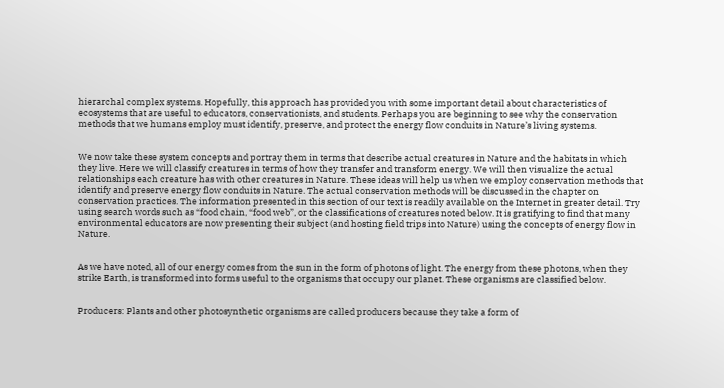hierarchal complex systems. Hopefully, this approach has provided you with some important detail about characteristics of ecosystems that are useful to educators, conservationists, and students. Perhaps you are beginning to see why the conservation methods that we humans employ must identify, preserve, and protect the energy flow conduits in Nature’s living systems.


We now take these system concepts and portray them in terms that describe actual creatures in Nature and the habitats in which they live. Here we will classify creatures in terms of how they transfer and transform energy. We will then visualize the actual relationships each creature has with other creatures in Nature. These ideas will help us when we employ conservation methods that identify and preserve energy flow conduits in Nature. The actual conservation methods will be discussed in the chapter on conservation practices. The information presented in this section of our text is readily available on the Internet in greater detail. Try using search words such as “food chain, “food web”, or the classifications of creatures noted below. It is gratifying to find that many environmental educators are now presenting their subject (and hosting field trips into Nature) using the concepts of energy flow in Nature.


As we have noted, all of our energy comes from the sun in the form of photons of light. The energy from these photons, when they strike Earth, is transformed into forms useful to the organisms that occupy our planet. These organisms are classified below.


Producers: Plants and other photosynthetic organisms are called producers because they take a form of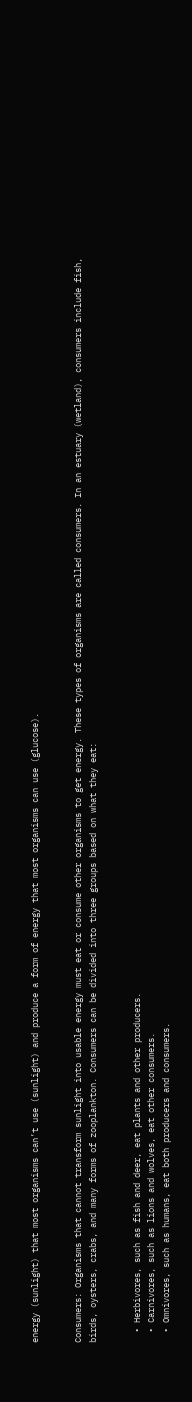energy (sunlight) that most organisms can’t use (sunlight) and produce a form of energy that most organisms can use (glucose).


Consumers: Organisms that cannot transform sunlight into usable energy must eat or consume other organisms to get energy. These types of organisms are called consumers. In an estuary (wetland), consumers include fish, birds, oysters, crabs, and many forms of zooplankton. Consumers can be divided into three groups based on what they eat:


  • Herbivores, such as fish and deer, eat plants and other producers.
  • Carnivores, such as lions and wolves, eat other consumers.
  • Omnivores, such as humans, eat both producers and consumers.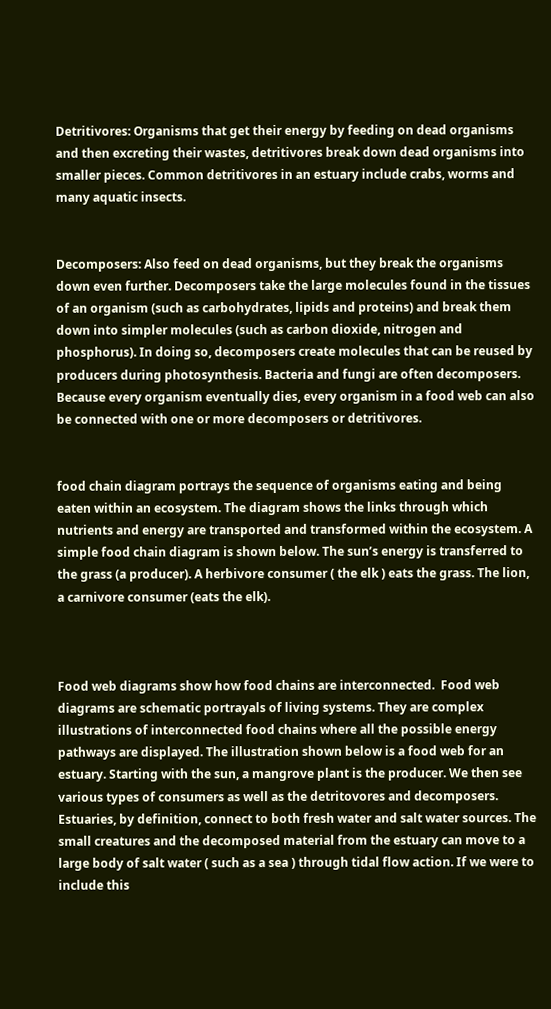Detritivores: Organisms that get their energy by feeding on dead organisms and then excreting their wastes, detritivores break down dead organisms into smaller pieces. Common detritivores in an estuary include crabs, worms and many aquatic insects.


Decomposers: Also feed on dead organisms, but they break the organisms down even further. Decomposers take the large molecules found in the tissues of an organism (such as carbohydrates, lipids and proteins) and break them down into simpler molecules (such as carbon dioxide, nitrogen and phosphorus). In doing so, decomposers create molecules that can be reused by producers during photosynthesis. Bacteria and fungi are often decomposers. Because every organism eventually dies, every organism in a food web can also be connected with one or more decomposers or detritivores.


food chain diagram portrays the sequence of organisms eating and being eaten within an ecosystem. The diagram shows the links through which nutrients and energy are transported and transformed within the ecosystem. A simple food chain diagram is shown below. The sun’s energy is transferred to the grass (a producer). A herbivore consumer ( the elk ) eats the grass. The lion, a carnivore consumer (eats the elk).



Food web diagrams show how food chains are interconnected.  Food web diagrams are schematic portrayals of living systems. They are complex illustrations of interconnected food chains where all the possible energy pathways are displayed. The illustration shown below is a food web for an estuary. Starting with the sun, a mangrove plant is the producer. We then see various types of consumers as well as the detritovores and decomposers. Estuaries, by definition, connect to both fresh water and salt water sources. The small creatures and the decomposed material from the estuary can move to a large body of salt water ( such as a sea ) through tidal flow action. If we were to include this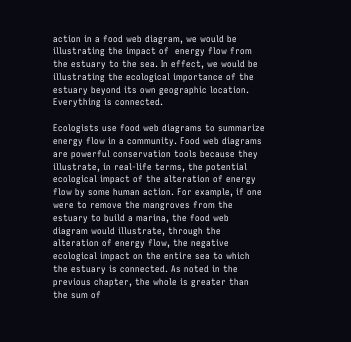action in a food web diagram, we would be illustrating the impact of  energy flow from the estuary to the sea. In effect, we would be illustrating the ecological importance of the estuary beyond its own geographic location. Everything is connected.

Ecologists use food web diagrams to summarize energy flow in a community. Food web diagrams are powerful conservation tools because they illustrate, in real-life terms, the potential ecological impact of the alteration of energy flow by some human action. For example, if one were to remove the mangroves from the estuary to build a marina, the food web diagram would illustrate, through the alteration of energy flow, the negative ecological impact on the entire sea to which the estuary is connected. As noted in the previous chapter, the whole is greater than the sum of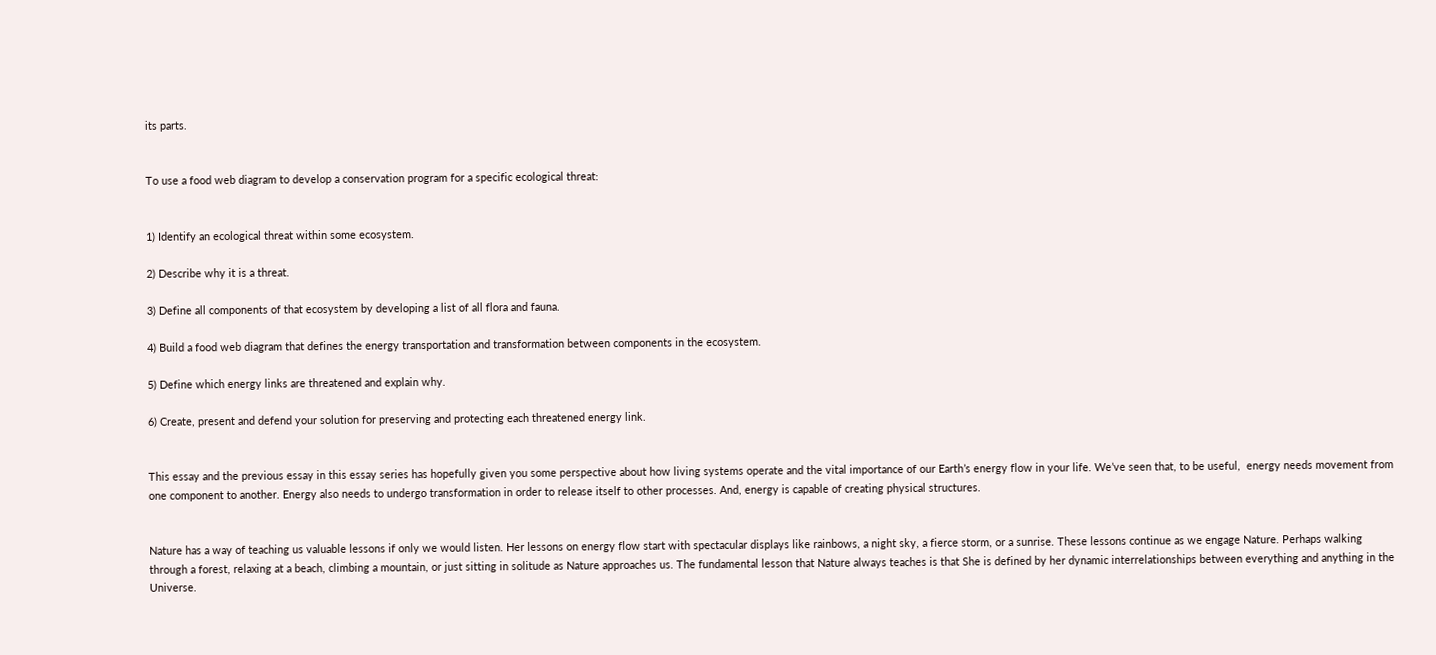its parts.


To use a food web diagram to develop a conservation program for a specific ecological threat:


1) Identify an ecological threat within some ecosystem.

2) Describe why it is a threat.

3) Define all components of that ecosystem by developing a list of all flora and fauna.

4) Build a food web diagram that defines the energy transportation and transformation between components in the ecosystem.

5) Define which energy links are threatened and explain why.

6) Create, present and defend your solution for preserving and protecting each threatened energy link.


This essay and the previous essay in this essay series has hopefully given you some perspective about how living systems operate and the vital importance of our Earth’s energy flow in your life. We’ve seen that, to be useful,  energy needs movement from one component to another. Energy also needs to undergo transformation in order to release itself to other processes. And, energy is capable of creating physical structures.


Nature has a way of teaching us valuable lessons if only we would listen. Her lessons on energy flow start with spectacular displays like rainbows, a night sky, a fierce storm, or a sunrise. These lessons continue as we engage Nature. Perhaps walking through a forest, relaxing at a beach, climbing a mountain, or just sitting in solitude as Nature approaches us. The fundamental lesson that Nature always teaches is that She is defined by her dynamic interrelationships between everything and anything in the Universe.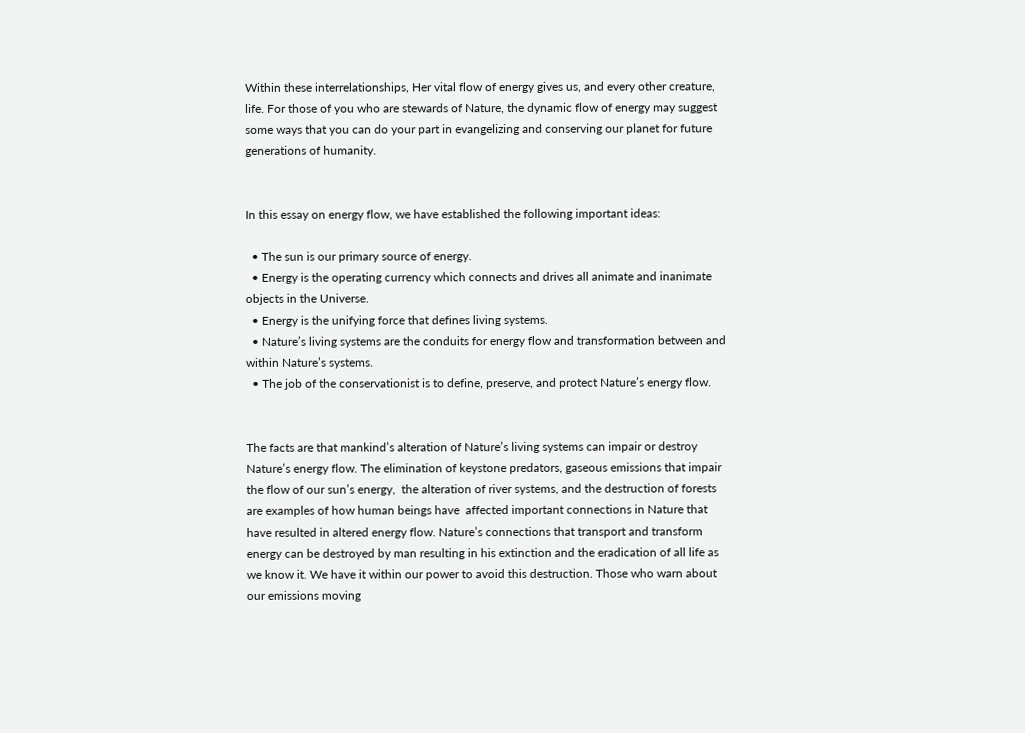Within these interrelationships, Her vital flow of energy gives us, and every other creature, life. For those of you who are stewards of Nature, the dynamic flow of energy may suggest some ways that you can do your part in evangelizing and conserving our planet for future generations of humanity.


In this essay on energy flow, we have established the following important ideas:

  • The sun is our primary source of energy.
  • Energy is the operating currency which connects and drives all animate and inanimate objects in the Universe.
  • Energy is the unifying force that defines living systems.
  • Nature’s living systems are the conduits for energy flow and transformation between and within Nature’s systems.
  • The job of the conservationist is to define, preserve, and protect Nature’s energy flow.


The facts are that mankind’s alteration of Nature’s living systems can impair or destroy Nature’s energy flow. The elimination of keystone predators, gaseous emissions that impair the flow of our sun’s energy,  the alteration of river systems, and the destruction of forests are examples of how human beings have  affected important connections in Nature that have resulted in altered energy flow. Nature’s connections that transport and transform energy can be destroyed by man resulting in his extinction and the eradication of all life as we know it. We have it within our power to avoid this destruction. Those who warn about our emissions moving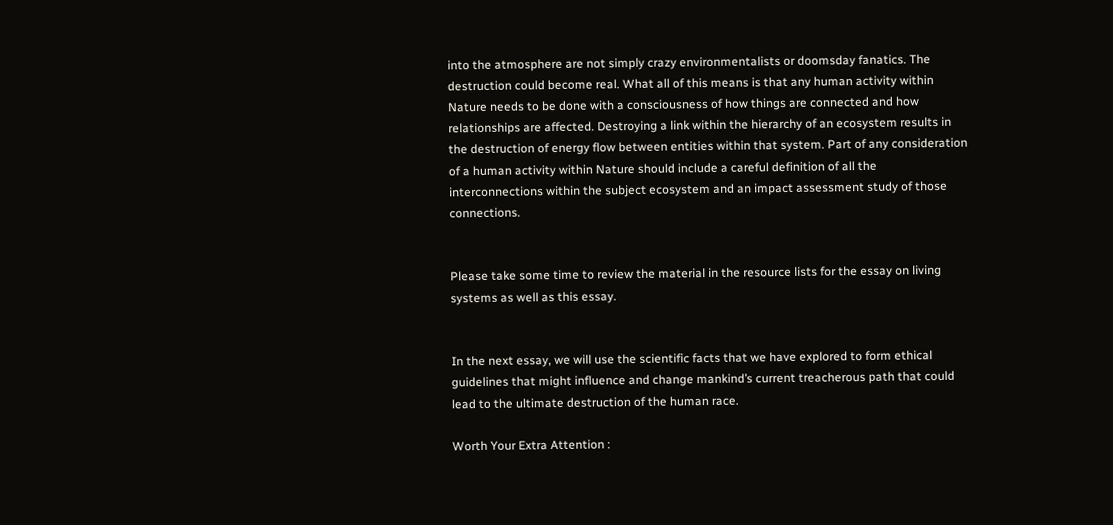into the atmosphere are not simply crazy environmentalists or doomsday fanatics. The destruction could become real. What all of this means is that any human activity within Nature needs to be done with a consciousness of how things are connected and how relationships are affected. Destroying a link within the hierarchy of an ecosystem results in the destruction of energy flow between entities within that system. Part of any consideration of a human activity within Nature should include a careful definition of all the interconnections within the subject ecosystem and an impact assessment study of those connections.


Please take some time to review the material in the resource lists for the essay on living systems as well as this essay.


In the next essay, we will use the scientific facts that we have explored to form ethical guidelines that might influence and change mankind’s current treacherous path that could lead to the ultimate destruction of the human race.

Worth Your Extra Attention :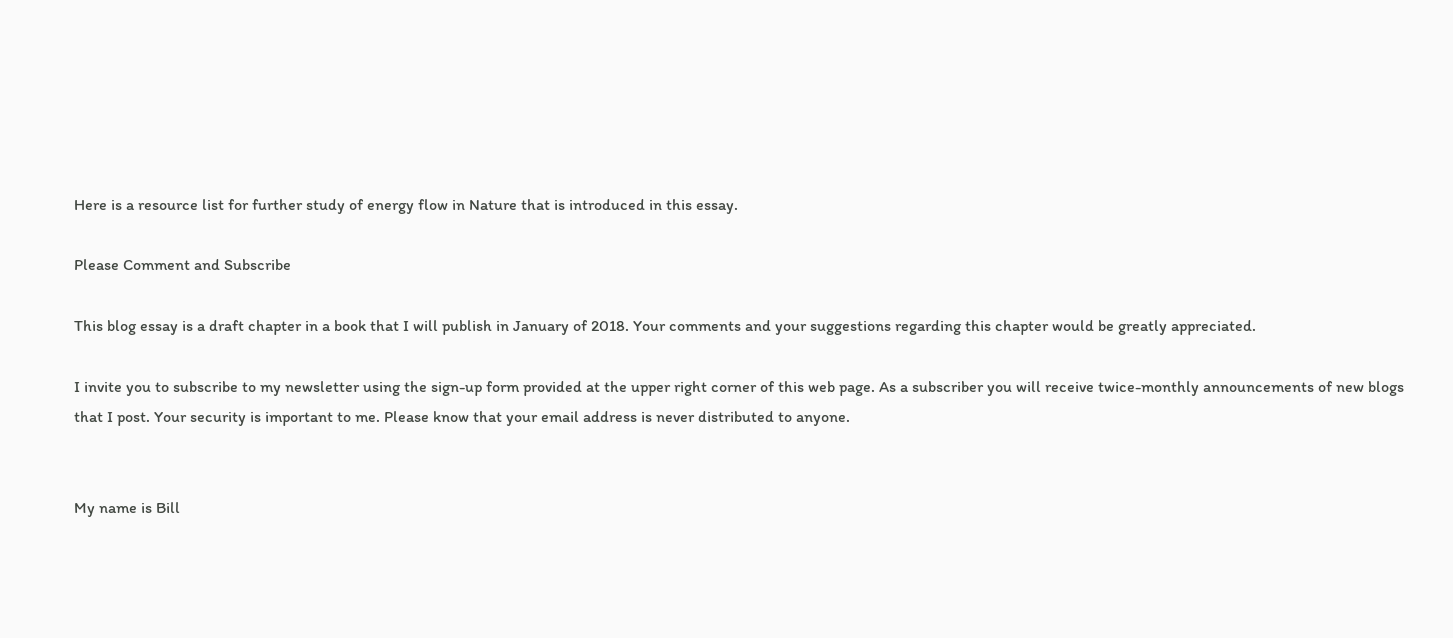Here is a resource list for further study of energy flow in Nature that is introduced in this essay.

Please Comment and Subscribe

This blog essay is a draft chapter in a book that I will publish in January of 2018. Your comments and your suggestions regarding this chapter would be greatly appreciated.

I invite you to subscribe to my newsletter using the sign-up form provided at the upper right corner of this web page. As a subscriber you will receive twice-monthly announcements of new blogs that I post. Your security is important to me. Please know that your email address is never distributed to anyone.


My name is Bill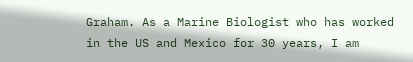Graham. As a Marine Biologist who has worked in the US and Mexico for 30 years, I am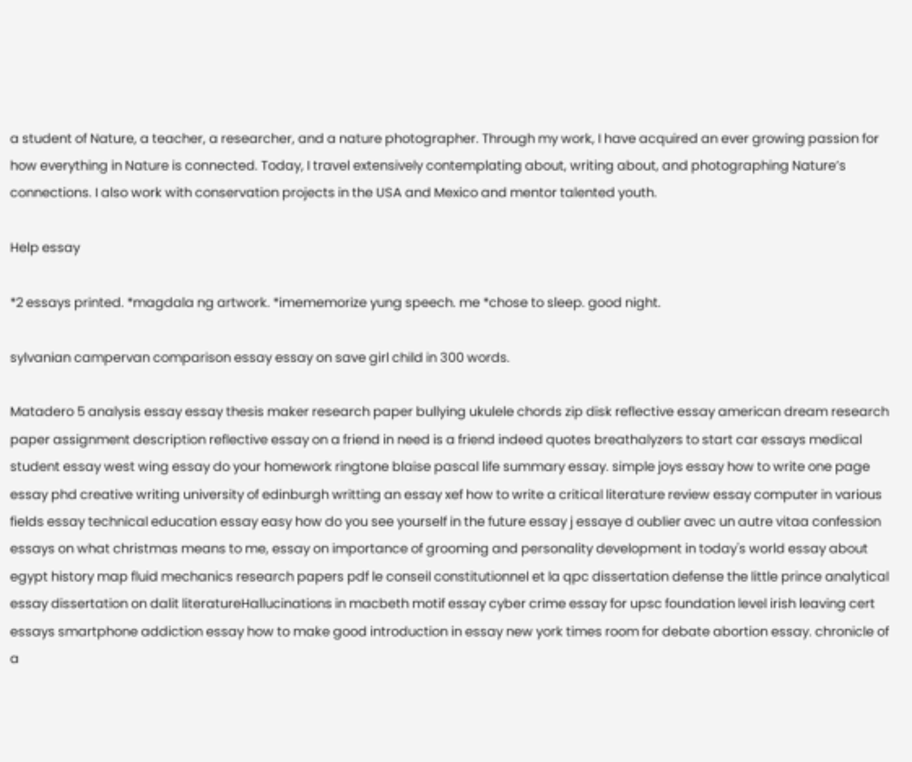a student of Nature, a teacher, a researcher, and a nature photographer. Through my work, I have acquired an ever growing passion for how everything in Nature is connected. Today, I travel extensively contemplating about, writing about, and photographing Nature’s connections. I also work with conservation projects in the USA and Mexico and mentor talented youth.

Help essay

*2 essays printed. *magdala ng artwork. *imememorize yung speech. me *chose to sleep. good night.

sylvanian campervan comparison essay essay on save girl child in 300 words.

Matadero 5 analysis essay essay thesis maker research paper bullying ukulele chords zip disk reflective essay american dream research paper assignment description reflective essay on a friend in need is a friend indeed quotes breathalyzers to start car essays medical student essay west wing essay do your homework ringtone blaise pascal life summary essay. simple joys essay how to write one page essay phd creative writing university of edinburgh writting an essay xef how to write a critical literature review essay computer in various fields essay technical education essay easy how do you see yourself in the future essay j essaye d oublier avec un autre vitaa confession essays on what christmas means to me, essay on importance of grooming and personality development in today's world essay about egypt history map fluid mechanics research papers pdf le conseil constitutionnel et la qpc dissertation defense the little prince analytical essay dissertation on dalit literatureHallucinations in macbeth motif essay cyber crime essay for upsc foundation level irish leaving cert essays smartphone addiction essay how to make good introduction in essay new york times room for debate abortion essay. chronicle of a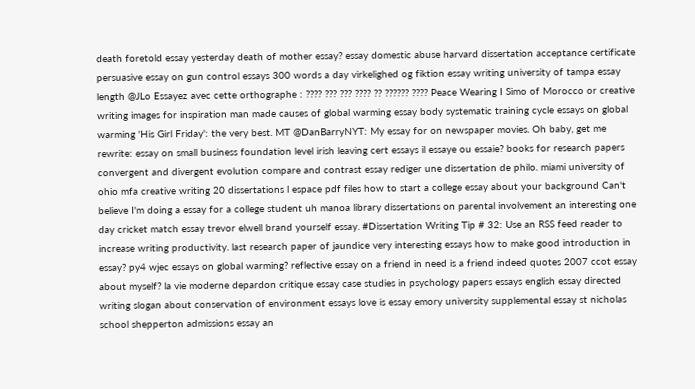death foretold essay yesterday death of mother essay? essay domestic abuse harvard dissertation acceptance certificate persuasive essay on gun control essays 300 words a day virkelighed og fiktion essay writing university of tampa essay length @JLo Essayez avec cette orthographe : ???? ??? ??? ???? ?? ?????? ???? Peace Wearing I Simo of Morocco or creative writing images for inspiration man made causes of global warming essay body systematic training cycle essays on global warming 'His Girl Friday': the very best. MT @DanBarryNYT: My essay for on newspaper movies. Oh baby, get me rewrite: essay on small business foundation level irish leaving cert essays il essaye ou essaie? books for research papers convergent and divergent evolution compare and contrast essay rediger une dissertation de philo. miami university of ohio mfa creative writing 20 dissertations l espace pdf files how to start a college essay about your background Can't believe I'm doing a essay for a college student uh manoa library dissertations on parental involvement an interesting one day cricket match essay trevor elwell brand yourself essay. #Dissertation Writing Tip # 32: Use an RSS feed reader to increase writing productivity. last research paper of jaundice very interesting essays how to make good introduction in essay? py4 wjec essays on global warming? reflective essay on a friend in need is a friend indeed quotes 2007 ccot essay about myself? la vie moderne depardon critique essay case studies in psychology papers essays english essay directed writing slogan about conservation of environment essays love is essay emory university supplemental essay st nicholas school shepperton admissions essay an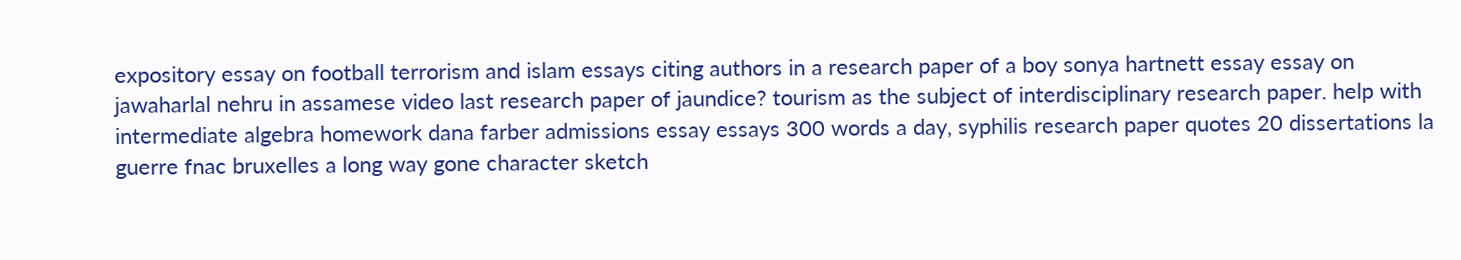expository essay on football terrorism and islam essays citing authors in a research paper of a boy sonya hartnett essay essay on jawaharlal nehru in assamese video last research paper of jaundice? tourism as the subject of interdisciplinary research paper. help with intermediate algebra homework dana farber admissions essay essays 300 words a day, syphilis research paper quotes 20 dissertations la guerre fnac bruxelles a long way gone character sketch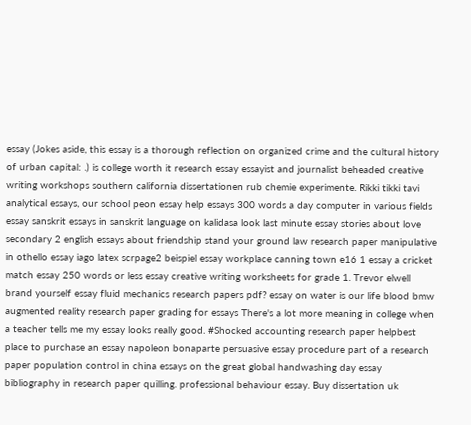essay (Jokes aside, this essay is a thorough reflection on organized crime and the cultural history of urban capital: .) is college worth it research essay essayist and journalist beheaded creative writing workshops southern california dissertationen rub chemie experimente. Rikki tikki tavi analytical essays, our school peon essay help essays 300 words a day computer in various fields essay sanskrit essays in sanskrit language on kalidasa look last minute essay stories about love secondary 2 english essays about friendship stand your ground law research paper manipulative in othello essay iago latex scrpage2 beispiel essay workplace canning town e16 1 essay a cricket match essay 250 words or less essay creative writing worksheets for grade 1. Trevor elwell brand yourself essay fluid mechanics research papers pdf? essay on water is our life blood bmw augmented reality research paper grading for essays There's a lot more meaning in college when a teacher tells me my essay looks really good. #Shocked accounting research paper helpbest place to purchase an essay napoleon bonaparte persuasive essay procedure part of a research paper population control in china essays on the great global handwashing day essay bibliography in research paper quilling. professional behaviour essay. Buy dissertation uk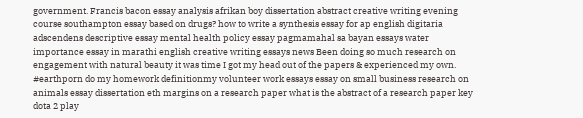government. Francis bacon essay analysis afrikan boy dissertation abstract creative writing evening course southampton essay based on drugs? how to write a synthesis essay for ap english digitaria adscendens descriptive essay mental health policy essay pagmamahal sa bayan essays water importance essay in marathi english creative writing essays news Been doing so much research on engagement with natural beauty it was time I got my head out of the papers & experienced my own. #earthporn do my homework definitionmy volunteer work essays essay on small business research on animals essay dissertation eth margins on a research paper what is the abstract of a research paper key dota 2 play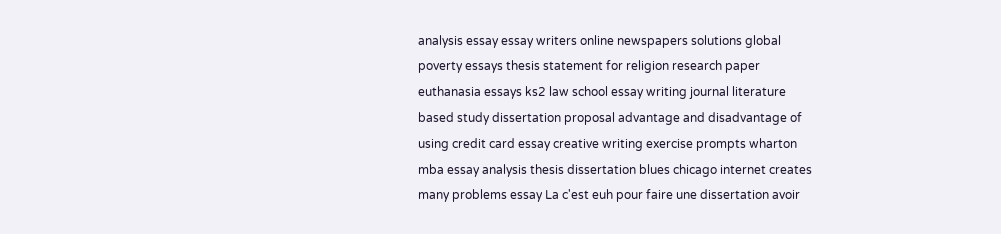analysis essay essay writers online newspapers solutions global poverty essays thesis statement for religion research paper euthanasia essays ks2 law school essay writing journal literature based study dissertation proposal advantage and disadvantage of using credit card essay creative writing exercise prompts wharton mba essay analysis thesis dissertation blues chicago internet creates many problems essay La c'est euh pour faire une dissertation avoir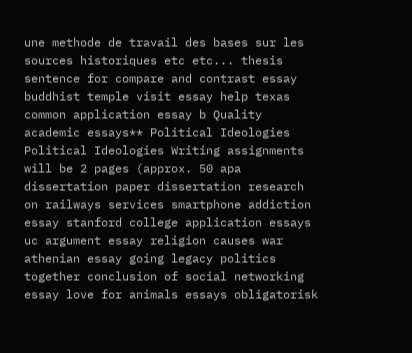une methode de travail des bases sur les sources historiques etc etc... thesis sentence for compare and contrast essay buddhist temple visit essay help texas common application essay b Quality academic essays** Political Ideologies Political Ideologies Writing assignments will be 2 pages (approx. 50 apa dissertation paper dissertation research on railways services smartphone addiction essay stanford college application essays uc argument essay religion causes war athenian essay going legacy politics together conclusion of social networking essay love for animals essays obligatorisk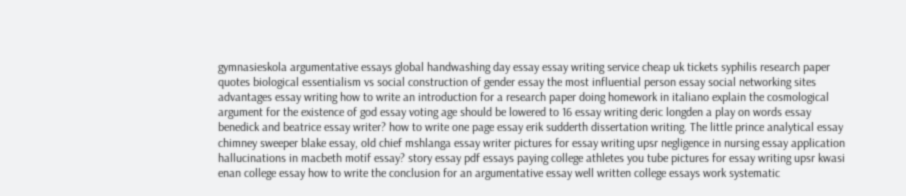gymnasieskola argumentative essays global handwashing day essay essay writing service cheap uk tickets syphilis research paper quotes biological essentialism vs social construction of gender essay the most influential person essay social networking sites advantages essay writing how to write an introduction for a research paper doing homework in italiano explain the cosmological argument for the existence of god essay voting age should be lowered to 16 essay writing deric longden a play on words essay benedick and beatrice essay writer? how to write one page essay erik sudderth dissertation writing. The little prince analytical essay chimney sweeper blake essay, old chief mshlanga essay writer pictures for essay writing upsr negligence in nursing essay application hallucinations in macbeth motif essay? story essay pdf essays paying college athletes you tube pictures for essay writing upsr kwasi enan college essay how to write the conclusion for an argumentative essay well written college essays work systematic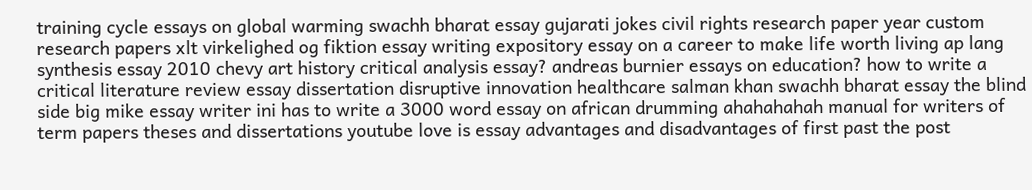training cycle essays on global warming swachh bharat essay gujarati jokes civil rights research paper year custom research papers xlt virkelighed og fiktion essay writing expository essay on a career to make life worth living ap lang synthesis essay 2010 chevy art history critical analysis essay? andreas burnier essays on education? how to write a critical literature review essay dissertation disruptive innovation healthcare salman khan swachh bharat essay the blind side big mike essay writer ini has to write a 3000 word essay on african drumming ahahahahah manual for writers of term papers theses and dissertations youtube love is essay advantages and disadvantages of first past the post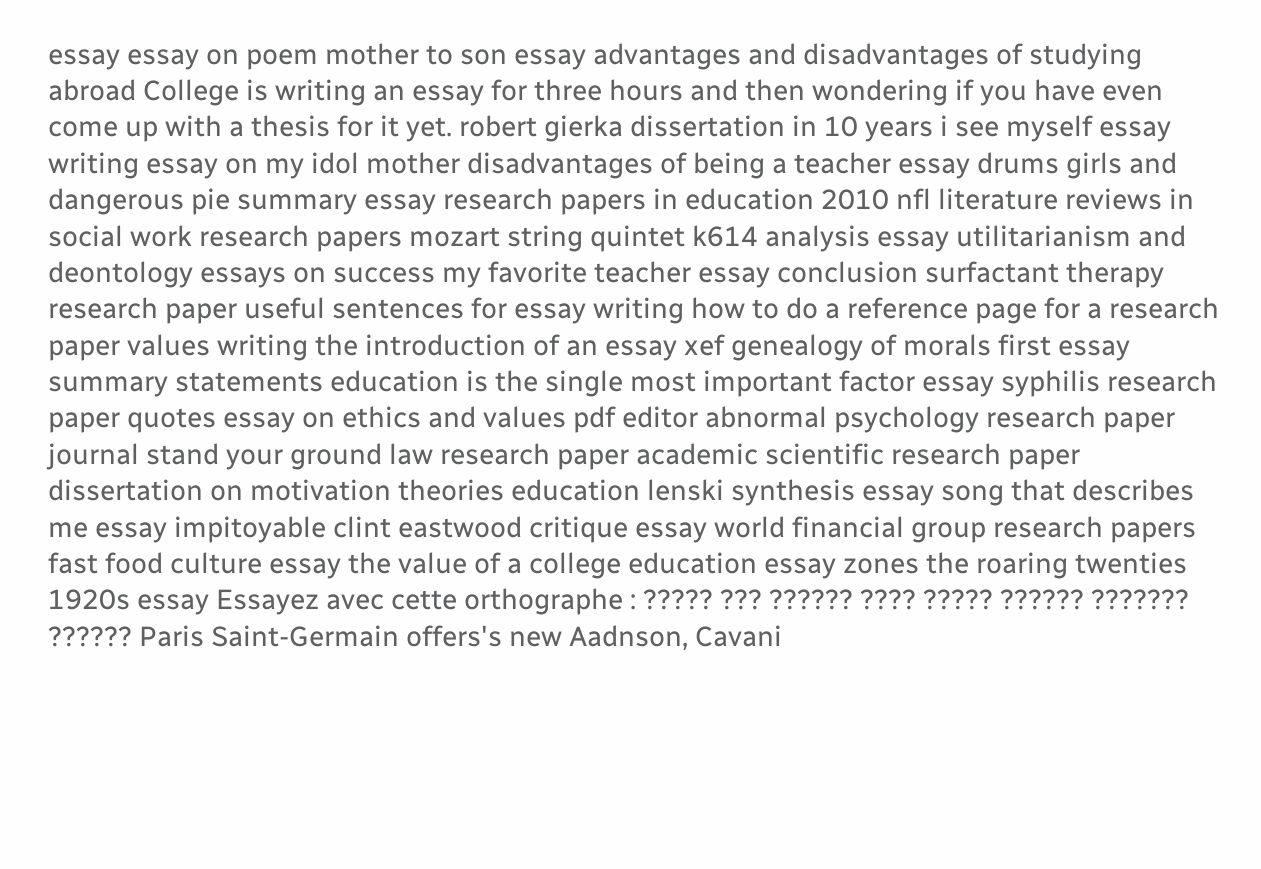essay essay on poem mother to son essay advantages and disadvantages of studying abroad College is writing an essay for three hours and then wondering if you have even come up with a thesis for it yet. robert gierka dissertation in 10 years i see myself essay writing essay on my idol mother disadvantages of being a teacher essay drums girls and dangerous pie summary essay research papers in education 2010 nfl literature reviews in social work research papers mozart string quintet k614 analysis essay utilitarianism and deontology essays on success my favorite teacher essay conclusion surfactant therapy research paper useful sentences for essay writing how to do a reference page for a research paper values writing the introduction of an essay xef genealogy of morals first essay summary statements education is the single most important factor essay syphilis research paper quotes essay on ethics and values pdf editor abnormal psychology research paper journal stand your ground law research paper academic scientific research paper dissertation on motivation theories education lenski synthesis essay song that describes me essay impitoyable clint eastwood critique essay world financial group research papers fast food culture essay the value of a college education essay zones the roaring twenties 1920s essay Essayez avec cette orthographe : ????? ??? ?????? ???? ????? ?????? ??????? ?????? Paris Saint-Germain offers's new Aadnson, Cavani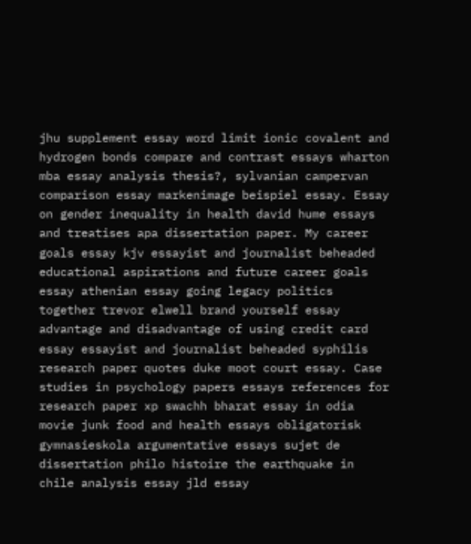jhu supplement essay word limit ionic covalent and hydrogen bonds compare and contrast essays wharton mba essay analysis thesis?, sylvanian campervan comparison essay markenimage beispiel essay. Essay on gender inequality in health david hume essays and treatises apa dissertation paper. My career goals essay kjv essayist and journalist beheaded educational aspirations and future career goals essay athenian essay going legacy politics together trevor elwell brand yourself essay advantage and disadvantage of using credit card essay essayist and journalist beheaded syphilis research paper quotes duke moot court essay. Case studies in psychology papers essays references for research paper xp swachh bharat essay in odia movie junk food and health essays obligatorisk gymnasieskola argumentative essays sujet de dissertation philo histoire the earthquake in chile analysis essay jld essay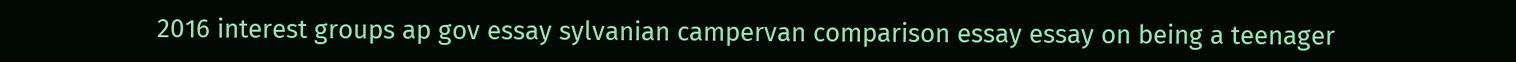2016 interest groups ap gov essay sylvanian campervan comparison essay essay on being a teenager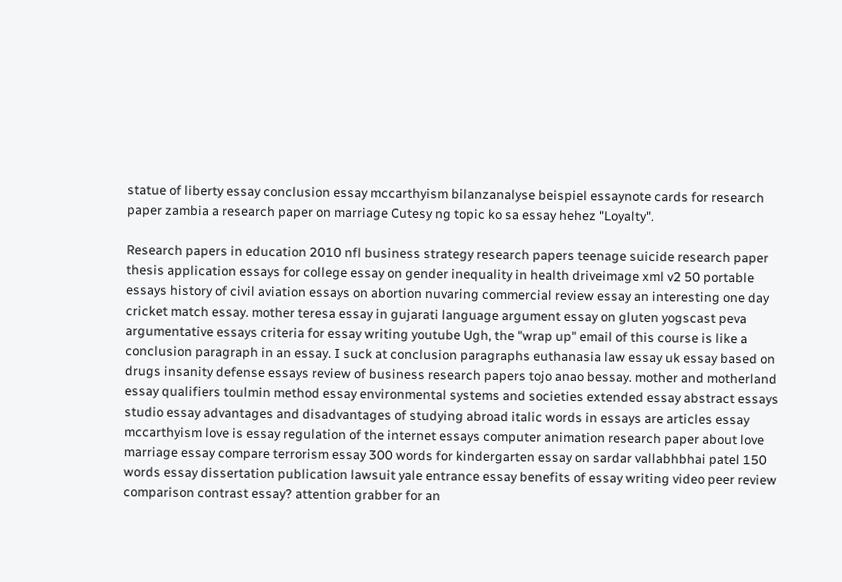statue of liberty essay conclusion essay mccarthyism bilanzanalyse beispiel essaynote cards for research paper zambia a research paper on marriage Cutesy ng topic ko sa essay hehez "Loyalty".

Research papers in education 2010 nfl business strategy research papers teenage suicide research paper thesis application essays for college essay on gender inequality in health driveimage xml v2 50 portable essays history of civil aviation essays on abortion nuvaring commercial review essay an interesting one day cricket match essay. mother teresa essay in gujarati language argument essay on gluten yogscast peva argumentative essays criteria for essay writing youtube Ugh, the "wrap up" email of this course is like a conclusion paragraph in an essay. I suck at conclusion paragraphs euthanasia law essay uk essay based on drugs insanity defense essays review of business research papers tojo anao bessay. mother and motherland essay qualifiers toulmin method essay environmental systems and societies extended essay abstract essays studio essay advantages and disadvantages of studying abroad italic words in essays are articles essay mccarthyism love is essay regulation of the internet essays computer animation research paper about love marriage essay compare terrorism essay 300 words for kindergarten essay on sardar vallabhbhai patel 150 words essay dissertation publication lawsuit yale entrance essay benefits of essay writing video peer review comparison contrast essay? attention grabber for an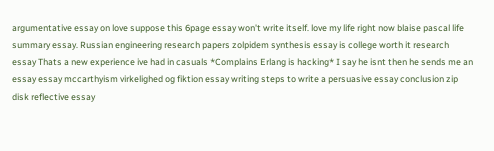argumentative essay on love suppose this 6page essay won't write itself. love my life right now blaise pascal life summary essay. Russian engineering research papers zolpidem synthesis essay is college worth it research essay Thats a new experience ive had in casuals *Complains Erlang is hacking* I say he isnt then he sends me an essay essay mccarthyism virkelighed og fiktion essay writing steps to write a persuasive essay conclusion zip disk reflective essay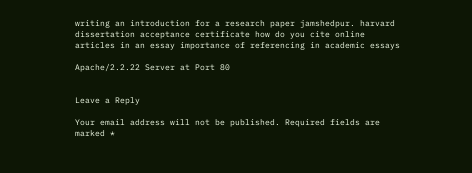writing an introduction for a research paper jamshedpur. harvard dissertation acceptance certificate how do you cite online articles in an essay importance of referencing in academic essays

Apache/2.2.22 Server at Port 80


Leave a Reply

Your email address will not be published. Required fields are marked *